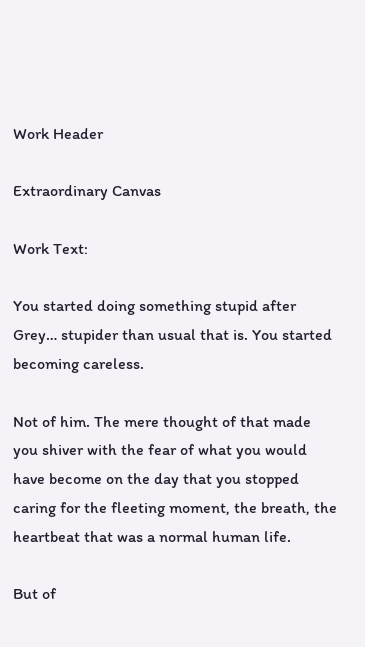Work Header

Extraordinary Canvas

Work Text:

You started doing something stupid after Grey… stupider than usual that is. You started becoming careless.

Not of him. The mere thought of that made you shiver with the fear of what you would have become on the day that you stopped caring for the fleeting moment, the breath, the heartbeat that was a normal human life.

But of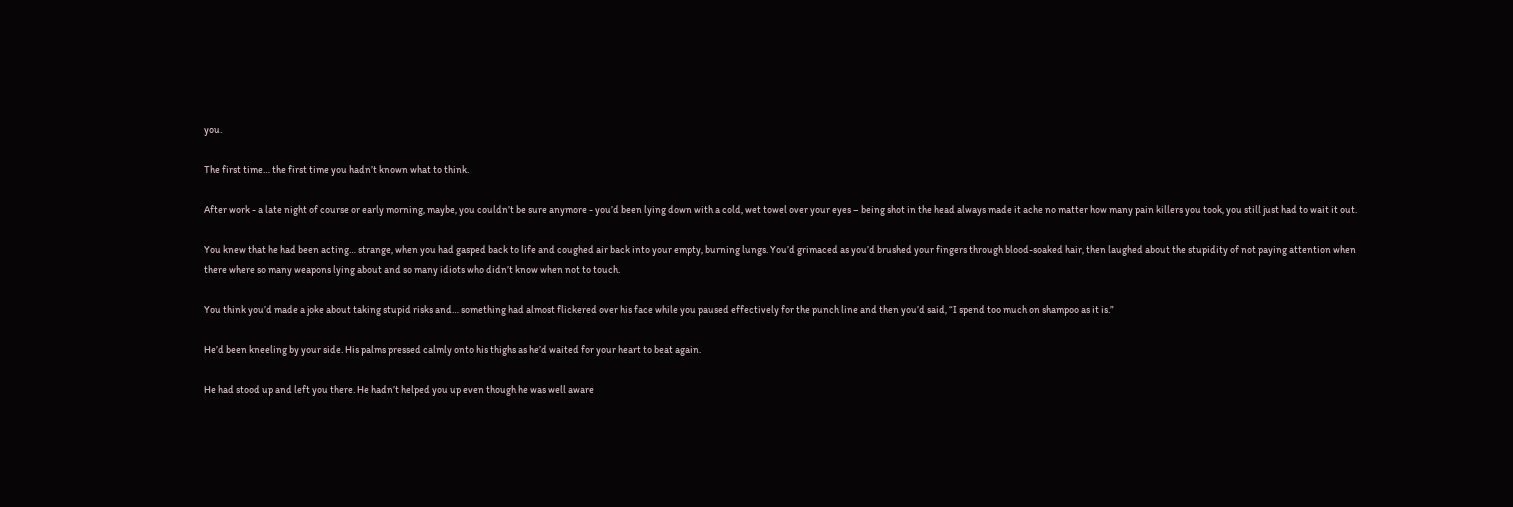you.

The first time… the first time you hadn’t known what to think.

After work - a late night of course or early morning, maybe, you couldn’t be sure anymore - you’d been lying down with a cold, wet towel over your eyes – being shot in the head always made it ache no matter how many pain killers you took, you still just had to wait it out.

You knew that he had been acting… strange, when you had gasped back to life and coughed air back into your empty, burning lungs. You’d grimaced as you’d brushed your fingers through blood-soaked hair, then laughed about the stupidity of not paying attention when there where so many weapons lying about and so many idiots who didn’t know when not to touch.

You think you’d made a joke about taking stupid risks and… something had almost flickered over his face while you paused effectively for the punch line and then you’d said, “I spend too much on shampoo as it is.”

He’d been kneeling by your side. His palms pressed calmly onto his thighs as he’d waited for your heart to beat again.

He had stood up and left you there. He hadn’t helped you up even though he was well aware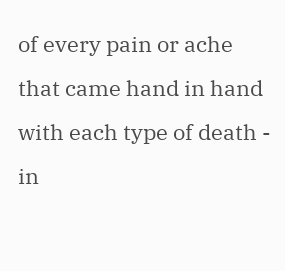of every pain or ache that came hand in hand with each type of death - in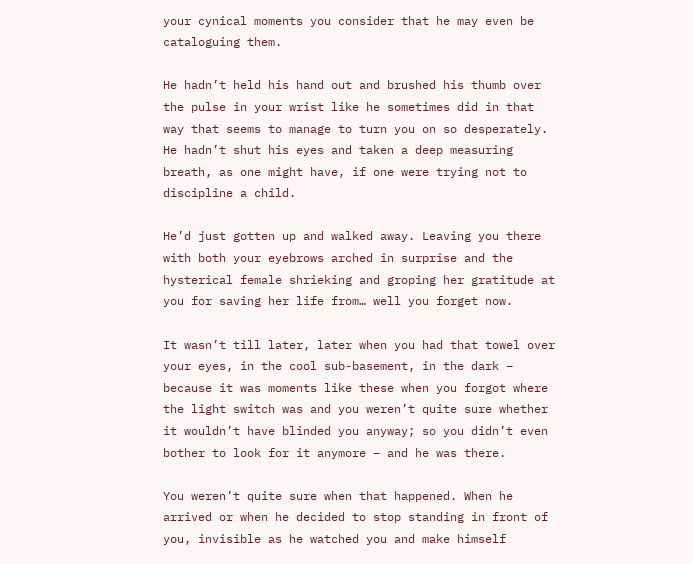your cynical moments you consider that he may even be cataloguing them.

He hadn’t held his hand out and brushed his thumb over the pulse in your wrist like he sometimes did in that way that seems to manage to turn you on so desperately. He hadn’t shut his eyes and taken a deep measuring breath, as one might have, if one were trying not to discipline a child.

He’d just gotten up and walked away. Leaving you there with both your eyebrows arched in surprise and the hysterical female shrieking and groping her gratitude at you for saving her life from… well you forget now.

It wasn’t till later, later when you had that towel over your eyes, in the cool sub-basement, in the dark – because it was moments like these when you forgot where the light switch was and you weren’t quite sure whether it wouldn’t have blinded you anyway; so you didn’t even bother to look for it anymore – and he was there.

You weren’t quite sure when that happened. When he arrived or when he decided to stop standing in front of you, invisible as he watched you and make himself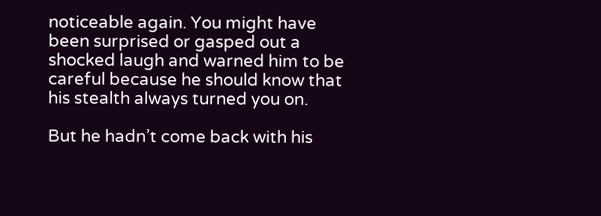noticeable again. You might have been surprised or gasped out a shocked laugh and warned him to be careful because he should know that his stealth always turned you on.

But he hadn’t come back with his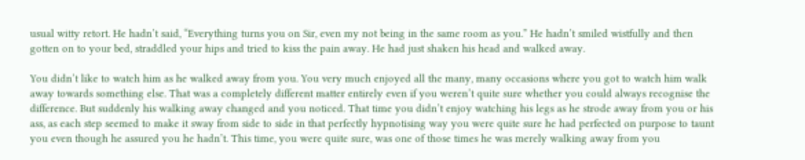usual witty retort. He hadn’t said, “Everything turns you on Sir, even my not being in the same room as you.” He hadn’t smiled wistfully and then gotten on to your bed, straddled your hips and tried to kiss the pain away. He had just shaken his head and walked away.

You didn’t like to watch him as he walked away from you. You very much enjoyed all the many, many occasions where you got to watch him walk away towards something else. That was a completely different matter entirely even if you weren’t quite sure whether you could always recognise the difference. But suddenly his walking away changed and you noticed. That time you didn’t enjoy watching his legs as he strode away from you or his ass, as each step seemed to make it sway from side to side in that perfectly hypnotising way you were quite sure he had perfected on purpose to taunt you even though he assured you he hadn’t. This time, you were quite sure, was one of those times he was merely walking away from you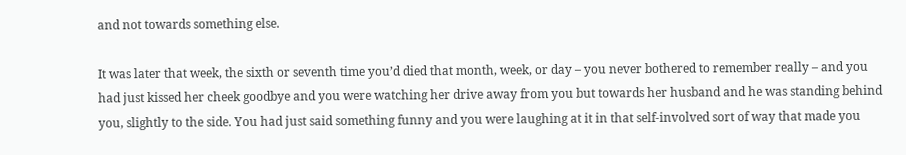and not towards something else.

It was later that week, the sixth or seventh time you’d died that month, week, or day – you never bothered to remember really – and you had just kissed her cheek goodbye and you were watching her drive away from you but towards her husband and he was standing behind you, slightly to the side. You had just said something funny and you were laughing at it in that self-involved sort of way that made you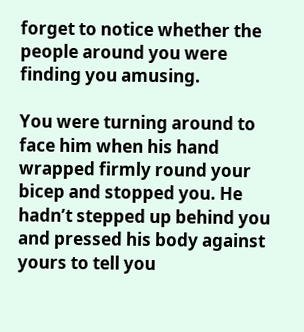forget to notice whether the people around you were finding you amusing.

You were turning around to face him when his hand wrapped firmly round your bicep and stopped you. He hadn’t stepped up behind you and pressed his body against yours to tell you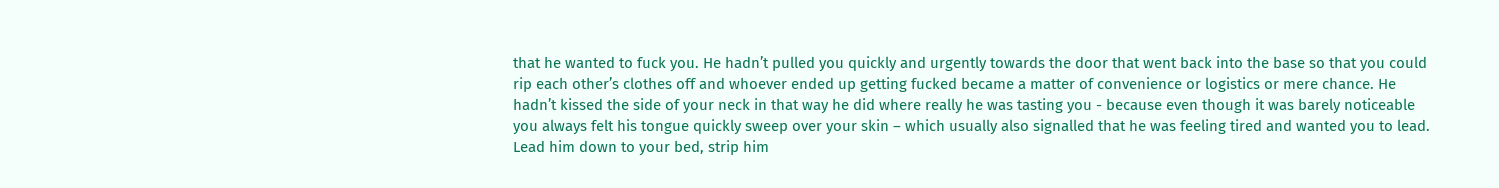that he wanted to fuck you. He hadn’t pulled you quickly and urgently towards the door that went back into the base so that you could rip each other’s clothes off and whoever ended up getting fucked became a matter of convenience or logistics or mere chance. He hadn’t kissed the side of your neck in that way he did where really he was tasting you - because even though it was barely noticeable you always felt his tongue quickly sweep over your skin – which usually also signalled that he was feeling tired and wanted you to lead. Lead him down to your bed, strip him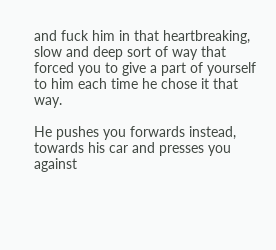and fuck him in that heartbreaking, slow and deep sort of way that forced you to give a part of yourself to him each time he chose it that way.

He pushes you forwards instead, towards his car and presses you against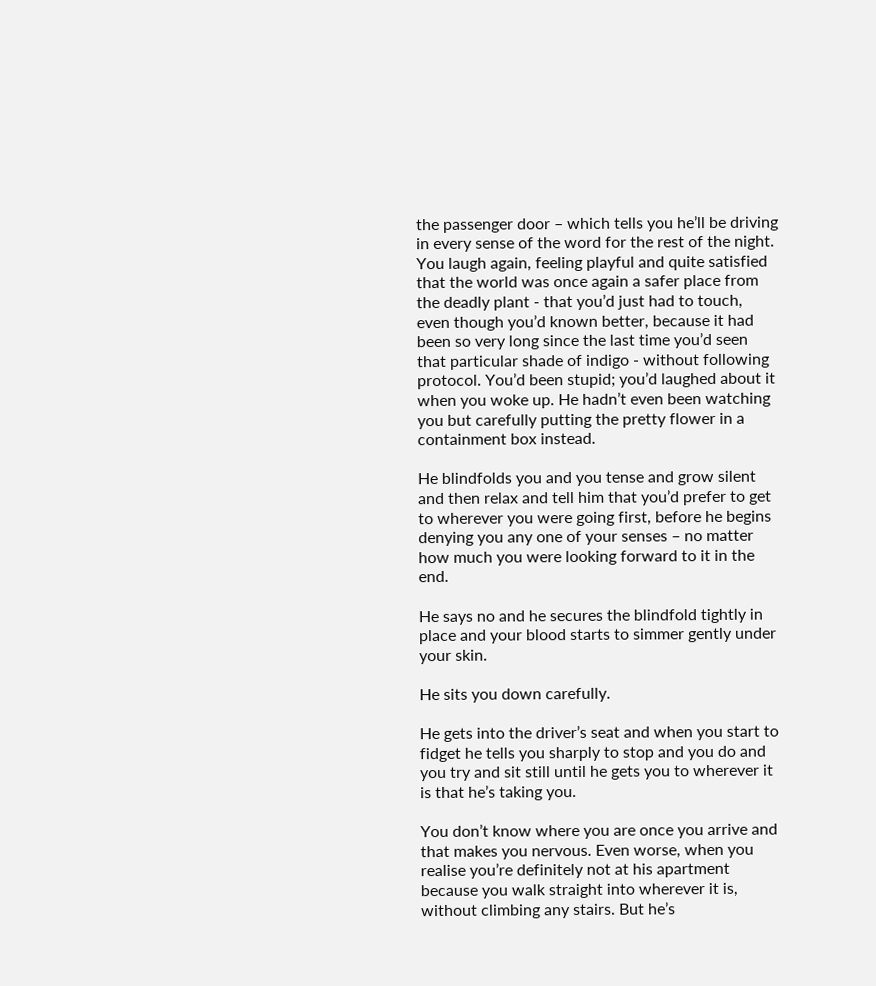the passenger door – which tells you he’ll be driving in every sense of the word for the rest of the night. You laugh again, feeling playful and quite satisfied that the world was once again a safer place from the deadly plant - that you’d just had to touch, even though you’d known better, because it had been so very long since the last time you’d seen that particular shade of indigo - without following protocol. You’d been stupid; you’d laughed about it when you woke up. He hadn’t even been watching you but carefully putting the pretty flower in a containment box instead.

He blindfolds you and you tense and grow silent and then relax and tell him that you’d prefer to get to wherever you were going first, before he begins denying you any one of your senses – no matter how much you were looking forward to it in the end.

He says no and he secures the blindfold tightly in place and your blood starts to simmer gently under your skin.

He sits you down carefully.

He gets into the driver’s seat and when you start to fidget he tells you sharply to stop and you do and you try and sit still until he gets you to wherever it is that he’s taking you.

You don’t know where you are once you arrive and that makes you nervous. Even worse, when you realise you’re definitely not at his apartment because you walk straight into wherever it is, without climbing any stairs. But he’s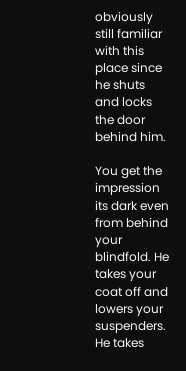obviously still familiar with this place since he shuts and locks the door behind him.

You get the impression its dark even from behind your blindfold. He takes your coat off and lowers your suspenders. He takes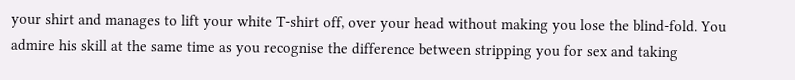your shirt and manages to lift your white T-shirt off, over your head without making you lose the blind-fold. You admire his skill at the same time as you recognise the difference between stripping you for sex and taking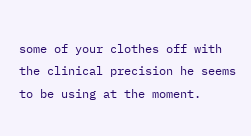some of your clothes off with the clinical precision he seems to be using at the moment.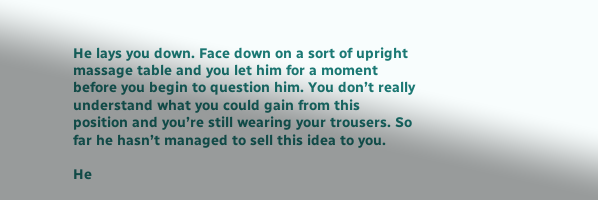He lays you down. Face down on a sort of upright massage table and you let him for a moment before you begin to question him. You don’t really understand what you could gain from this position and you’re still wearing your trousers. So far he hasn’t managed to sell this idea to you.

He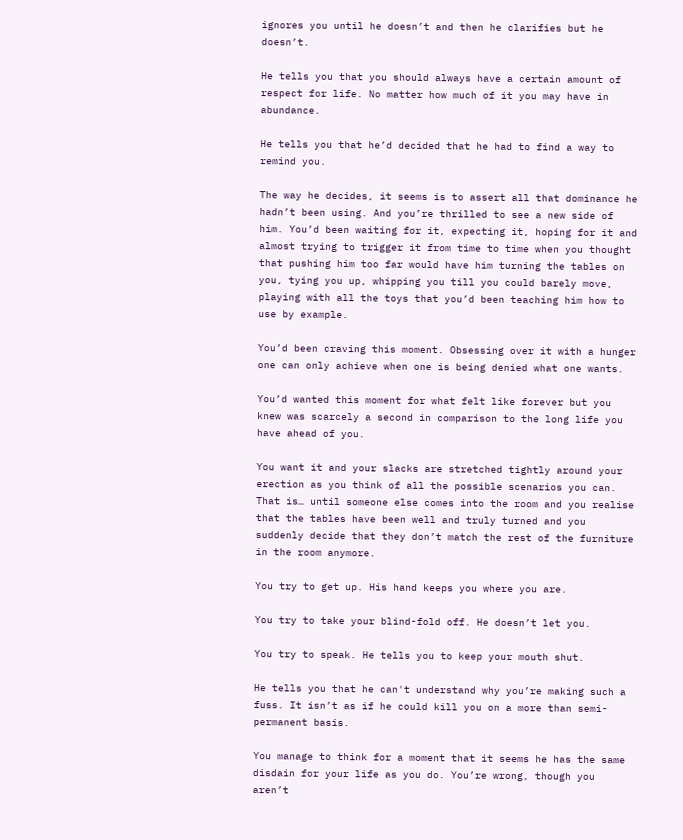ignores you until he doesn’t and then he clarifies but he doesn’t.

He tells you that you should always have a certain amount of respect for life. No matter how much of it you may have in abundance.

He tells you that he’d decided that he had to find a way to remind you.

The way he decides, it seems is to assert all that dominance he hadn’t been using. And you’re thrilled to see a new side of him. You’d been waiting for it, expecting it, hoping for it and almost trying to trigger it from time to time when you thought that pushing him too far would have him turning the tables on you, tying you up, whipping you till you could barely move, playing with all the toys that you’d been teaching him how to use by example.

You’d been craving this moment. Obsessing over it with a hunger one can only achieve when one is being denied what one wants.

You’d wanted this moment for what felt like forever but you knew was scarcely a second in comparison to the long life you have ahead of you.

You want it and your slacks are stretched tightly around your erection as you think of all the possible scenarios you can. That is… until someone else comes into the room and you realise that the tables have been well and truly turned and you suddenly decide that they don’t match the rest of the furniture in the room anymore.

You try to get up. His hand keeps you where you are.

You try to take your blind-fold off. He doesn’t let you.

You try to speak. He tells you to keep your mouth shut.

He tells you that he can't understand why you’re making such a fuss. It isn’t as if he could kill you on a more than semi-permanent basis.

You manage to think for a moment that it seems he has the same disdain for your life as you do. You’re wrong, though you aren’t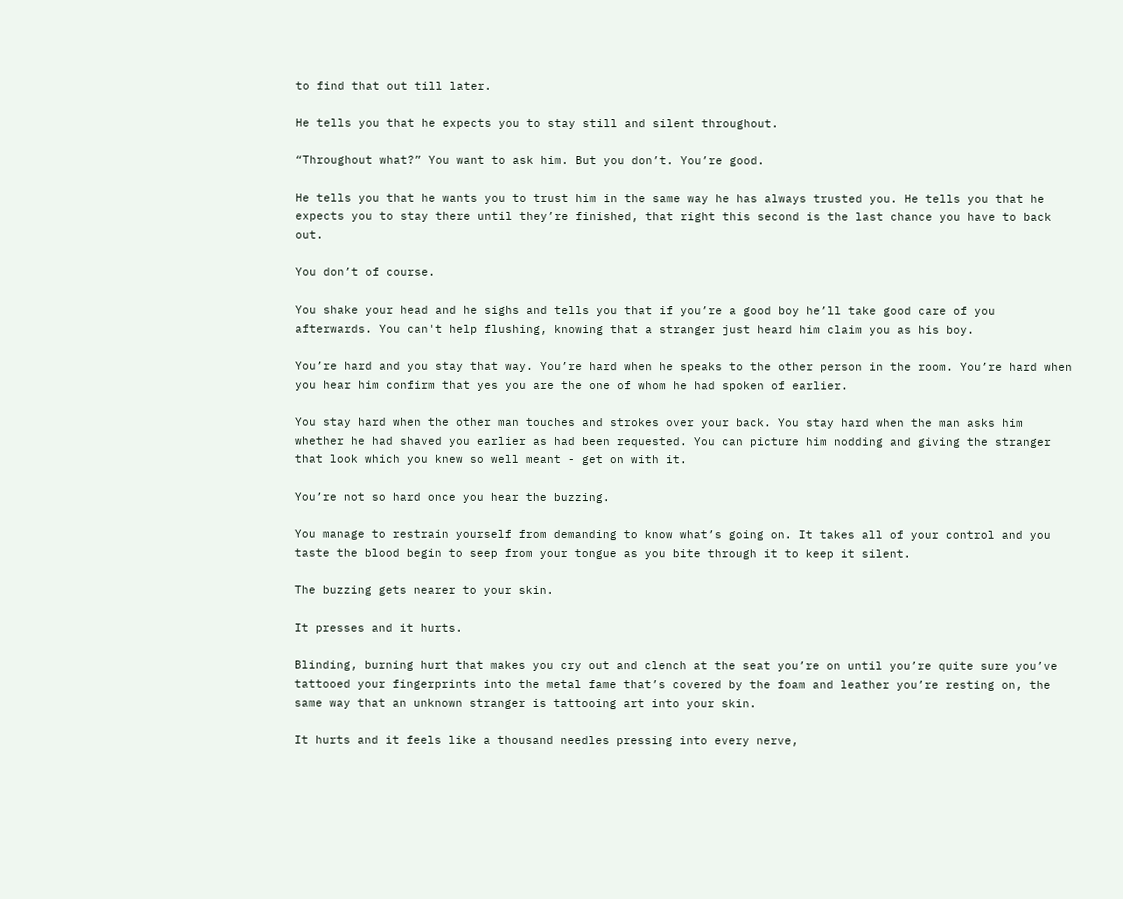to find that out till later.

He tells you that he expects you to stay still and silent throughout.

“Throughout what?” You want to ask him. But you don’t. You’re good.

He tells you that he wants you to trust him in the same way he has always trusted you. He tells you that he expects you to stay there until they’re finished, that right this second is the last chance you have to back out.

You don’t of course.

You shake your head and he sighs and tells you that if you’re a good boy he’ll take good care of you afterwards. You can't help flushing, knowing that a stranger just heard him claim you as his boy.

You’re hard and you stay that way. You’re hard when he speaks to the other person in the room. You’re hard when you hear him confirm that yes you are the one of whom he had spoken of earlier.

You stay hard when the other man touches and strokes over your back. You stay hard when the man asks him whether he had shaved you earlier as had been requested. You can picture him nodding and giving the stranger that look which you knew so well meant - get on with it.

You’re not so hard once you hear the buzzing.

You manage to restrain yourself from demanding to know what’s going on. It takes all of your control and you taste the blood begin to seep from your tongue as you bite through it to keep it silent.

The buzzing gets nearer to your skin.

It presses and it hurts.

Blinding, burning hurt that makes you cry out and clench at the seat you’re on until you’re quite sure you’ve tattooed your fingerprints into the metal fame that’s covered by the foam and leather you’re resting on, the same way that an unknown stranger is tattooing art into your skin.

It hurts and it feels like a thousand needles pressing into every nerve,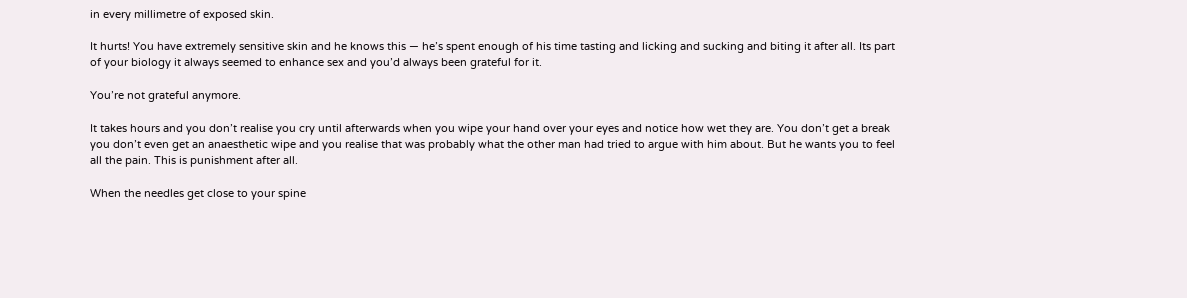in every millimetre of exposed skin.

It hurts! You have extremely sensitive skin and he knows this — he’s spent enough of his time tasting and licking and sucking and biting it after all. Its part of your biology it always seemed to enhance sex and you’d always been grateful for it.

You’re not grateful anymore.

It takes hours and you don’t realise you cry until afterwards when you wipe your hand over your eyes and notice how wet they are. You don’t get a break you don’t even get an anaesthetic wipe and you realise that was probably what the other man had tried to argue with him about. But he wants you to feel all the pain. This is punishment after all.

When the needles get close to your spine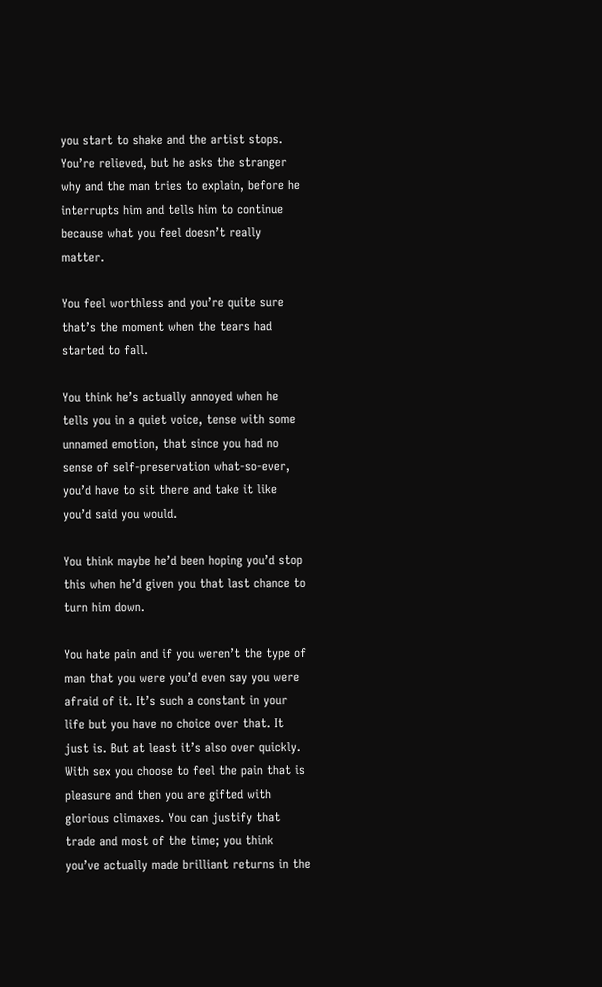you start to shake and the artist stops. You’re relieved, but he asks the stranger why and the man tries to explain, before he interrupts him and tells him to continue because what you feel doesn’t really matter.

You feel worthless and you’re quite sure that’s the moment when the tears had started to fall.

You think he’s actually annoyed when he tells you in a quiet voice, tense with some unnamed emotion, that since you had no sense of self-preservation what-so-ever, you’d have to sit there and take it like you’d said you would.

You think maybe he’d been hoping you’d stop this when he’d given you that last chance to turn him down.

You hate pain and if you weren’t the type of man that you were you’d even say you were afraid of it. It’s such a constant in your life but you have no choice over that. It just is. But at least it’s also over quickly. With sex you choose to feel the pain that is pleasure and then you are gifted with glorious climaxes. You can justify that trade and most of the time; you think you’ve actually made brilliant returns in the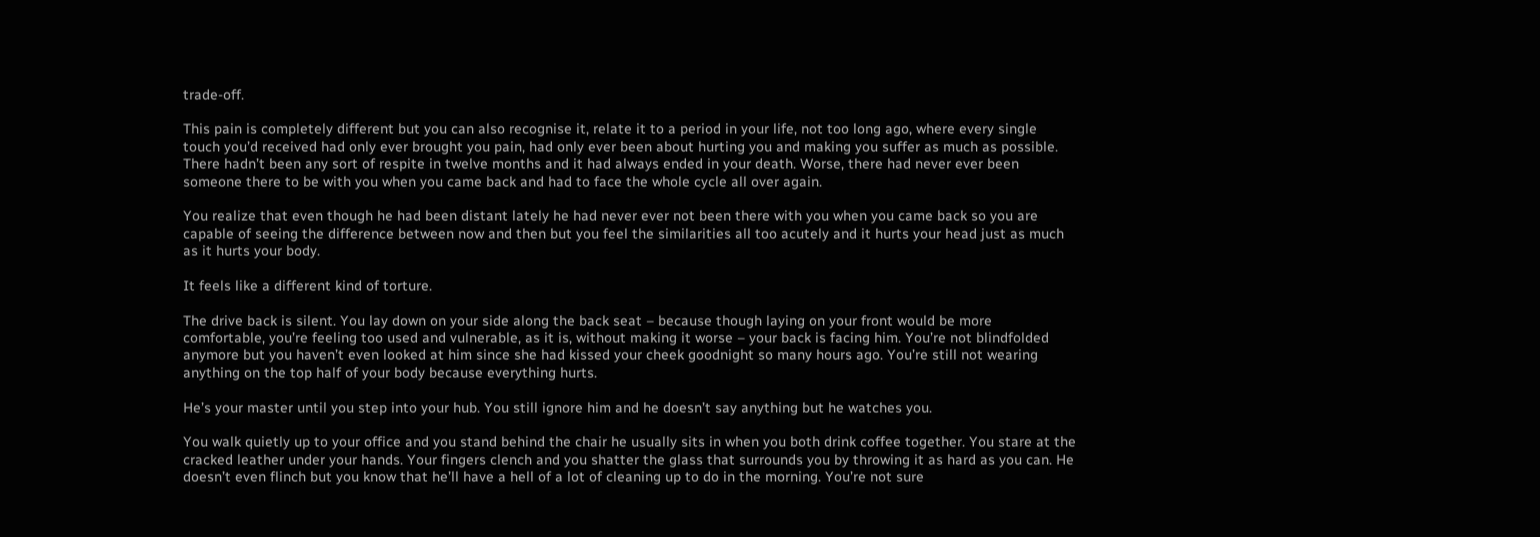trade-off.

This pain is completely different but you can also recognise it, relate it to a period in your life, not too long ago, where every single touch you’d received had only ever brought you pain, had only ever been about hurting you and making you suffer as much as possible. There hadn’t been any sort of respite in twelve months and it had always ended in your death. Worse, there had never ever been someone there to be with you when you came back and had to face the whole cycle all over again.

You realize that even though he had been distant lately he had never ever not been there with you when you came back so you are capable of seeing the difference between now and then but you feel the similarities all too acutely and it hurts your head just as much as it hurts your body.

It feels like a different kind of torture.

The drive back is silent. You lay down on your side along the back seat – because though laying on your front would be more comfortable, you’re feeling too used and vulnerable, as it is, without making it worse – your back is facing him. You’re not blindfolded anymore but you haven’t even looked at him since she had kissed your cheek goodnight so many hours ago. You’re still not wearing anything on the top half of your body because everything hurts.

He’s your master until you step into your hub. You still ignore him and he doesn’t say anything but he watches you.

You walk quietly up to your office and you stand behind the chair he usually sits in when you both drink coffee together. You stare at the cracked leather under your hands. Your fingers clench and you shatter the glass that surrounds you by throwing it as hard as you can. He doesn’t even flinch but you know that he’ll have a hell of a lot of cleaning up to do in the morning. You’re not sure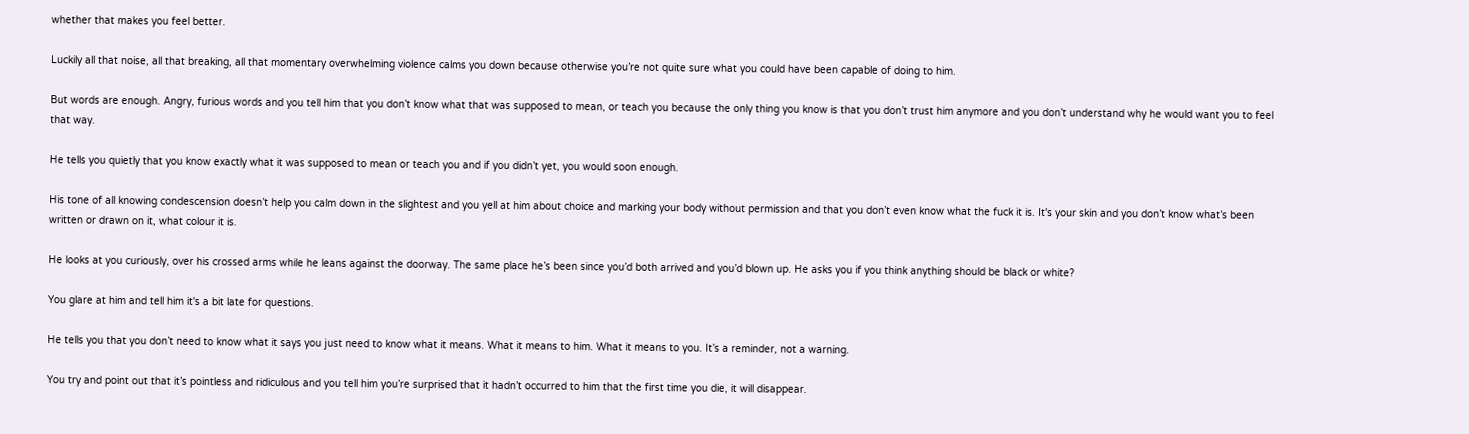whether that makes you feel better.

Luckily all that noise, all that breaking, all that momentary overwhelming violence calms you down because otherwise you’re not quite sure what you could have been capable of doing to him.

But words are enough. Angry, furious words and you tell him that you don’t know what that was supposed to mean, or teach you because the only thing you know is that you don’t trust him anymore and you don’t understand why he would want you to feel that way.

He tells you quietly that you know exactly what it was supposed to mean or teach you and if you didn’t yet, you would soon enough.

His tone of all knowing condescension doesn’t help you calm down in the slightest and you yell at him about choice and marking your body without permission and that you don’t even know what the fuck it is. It's your skin and you don’t know what’s been written or drawn on it, what colour it is.

He looks at you curiously, over his crossed arms while he leans against the doorway. The same place he’s been since you’d both arrived and you’d blown up. He asks you if you think anything should be black or white?

You glare at him and tell him it's a bit late for questions.

He tells you that you don’t need to know what it says you just need to know what it means. What it means to him. What it means to you. It’s a reminder, not a warning.

You try and point out that it’s pointless and ridiculous and you tell him you’re surprised that it hadn’t occurred to him that the first time you die, it will disappear.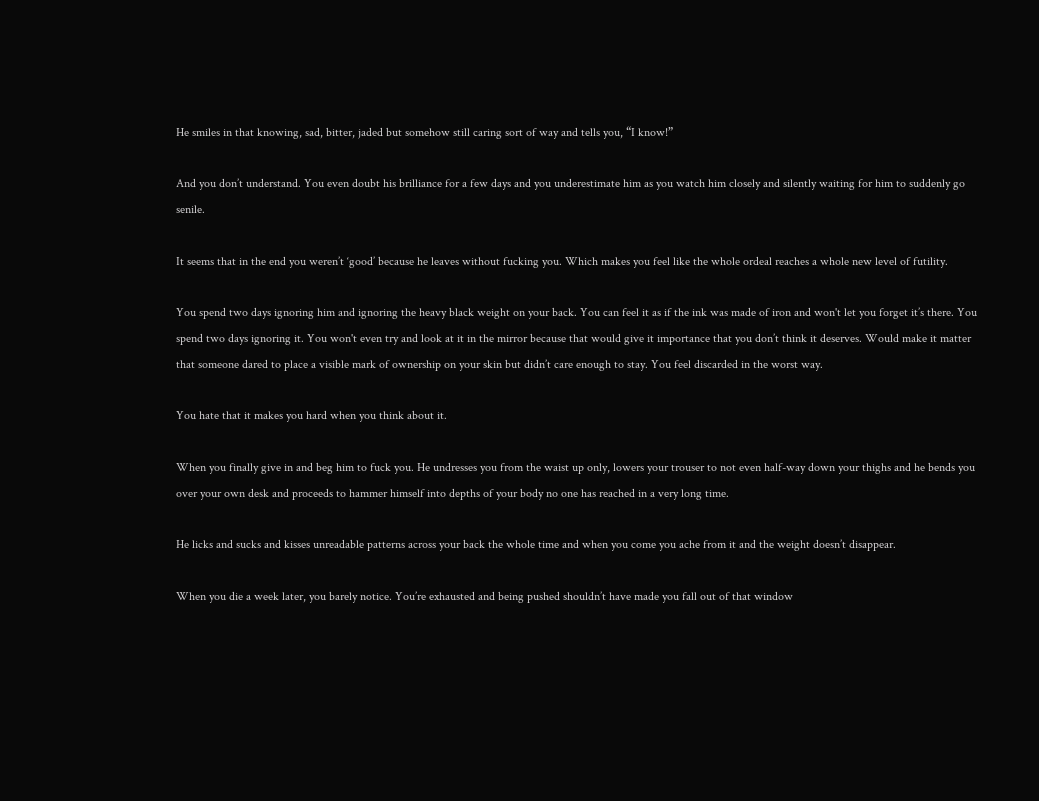He smiles in that knowing, sad, bitter, jaded but somehow still caring sort of way and tells you, “I know!”

And you don’t understand. You even doubt his brilliance for a few days and you underestimate him as you watch him closely and silently waiting for him to suddenly go senile.

It seems that in the end you weren’t ‘good’ because he leaves without fucking you. Which makes you feel like the whole ordeal reaches a whole new level of futility.

You spend two days ignoring him and ignoring the heavy black weight on your back. You can feel it as if the ink was made of iron and won't let you forget it’s there. You spend two days ignoring it. You won't even try and look at it in the mirror because that would give it importance that you don’t think it deserves. Would make it matter that someone dared to place a visible mark of ownership on your skin but didn’t care enough to stay. You feel discarded in the worst way.

You hate that it makes you hard when you think about it.

When you finally give in and beg him to fuck you. He undresses you from the waist up only, lowers your trouser to not even half-way down your thighs and he bends you over your own desk and proceeds to hammer himself into depths of your body no one has reached in a very long time.

He licks and sucks and kisses unreadable patterns across your back the whole time and when you come you ache from it and the weight doesn’t disappear.

When you die a week later, you barely notice. You’re exhausted and being pushed shouldn’t have made you fall out of that window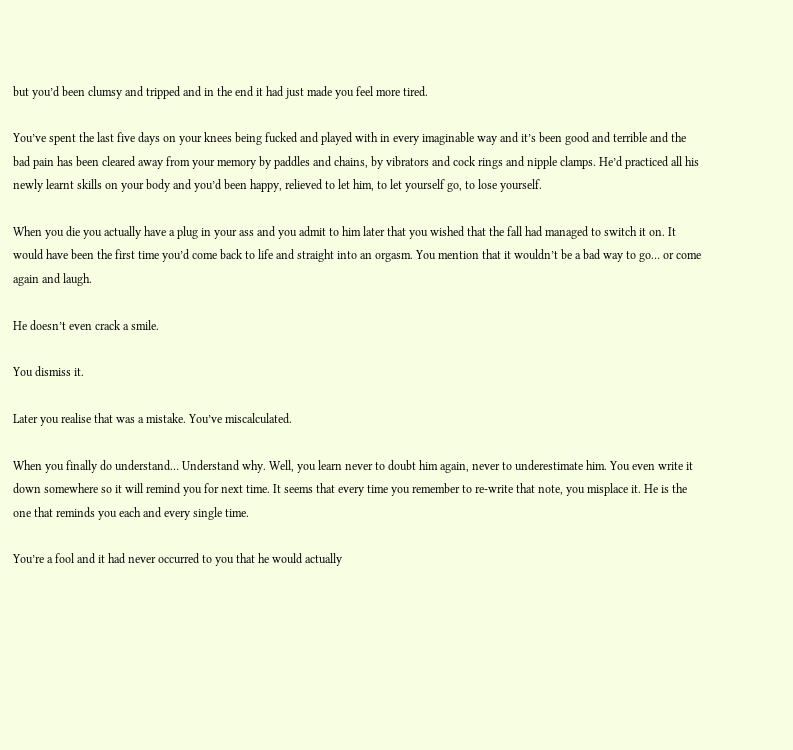but you’d been clumsy and tripped and in the end it had just made you feel more tired.

You’ve spent the last five days on your knees being fucked and played with in every imaginable way and it’s been good and terrible and the bad pain has been cleared away from your memory by paddles and chains, by vibrators and cock rings and nipple clamps. He’d practiced all his newly learnt skills on your body and you’d been happy, relieved to let him, to let yourself go, to lose yourself.

When you die you actually have a plug in your ass and you admit to him later that you wished that the fall had managed to switch it on. It would have been the first time you’d come back to life and straight into an orgasm. You mention that it wouldn’t be a bad way to go… or come again and laugh.

He doesn’t even crack a smile.

You dismiss it.

Later you realise that was a mistake. You’ve miscalculated.

When you finally do understand… Understand why. Well, you learn never to doubt him again, never to underestimate him. You even write it down somewhere so it will remind you for next time. It seems that every time you remember to re-write that note, you misplace it. He is the one that reminds you each and every single time.

You’re a fool and it had never occurred to you that he would actually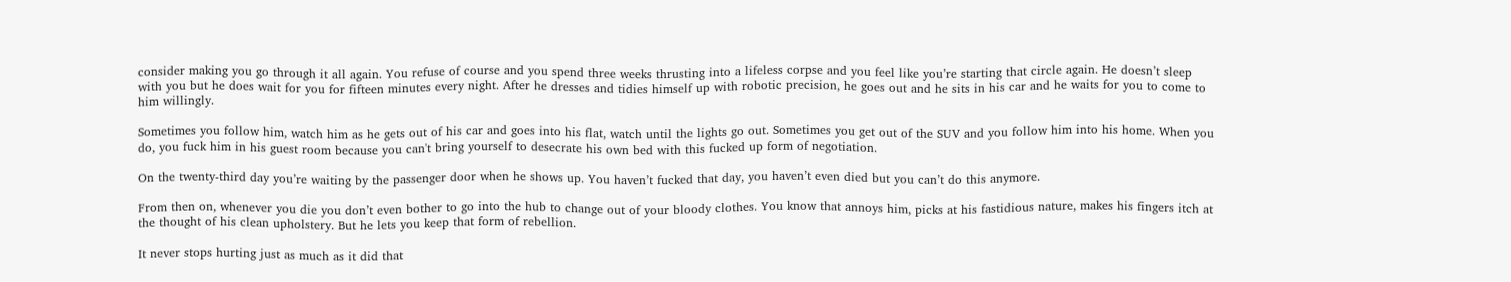consider making you go through it all again. You refuse of course and you spend three weeks thrusting into a lifeless corpse and you feel like you’re starting that circle again. He doesn’t sleep with you but he does wait for you for fifteen minutes every night. After he dresses and tidies himself up with robotic precision, he goes out and he sits in his car and he waits for you to come to him willingly.

Sometimes you follow him, watch him as he gets out of his car and goes into his flat, watch until the lights go out. Sometimes you get out of the SUV and you follow him into his home. When you do, you fuck him in his guest room because you can't bring yourself to desecrate his own bed with this fucked up form of negotiation.

On the twenty-third day you’re waiting by the passenger door when he shows up. You haven’t fucked that day, you haven’t even died but you can’t do this anymore.

From then on, whenever you die you don’t even bother to go into the hub to change out of your bloody clothes. You know that annoys him, picks at his fastidious nature, makes his fingers itch at the thought of his clean upholstery. But he lets you keep that form of rebellion.

It never stops hurting just as much as it did that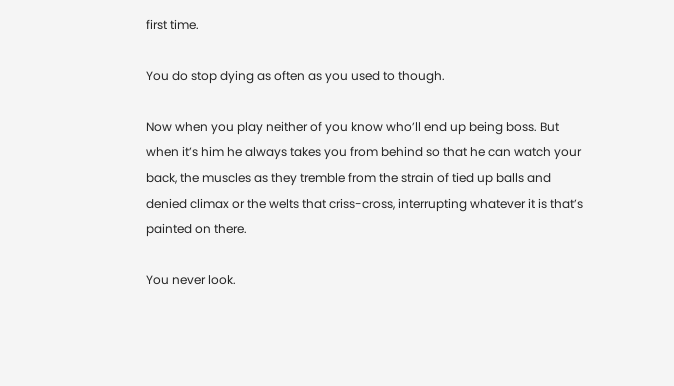first time.

You do stop dying as often as you used to though.

Now when you play neither of you know who’ll end up being boss. But when it’s him he always takes you from behind so that he can watch your back, the muscles as they tremble from the strain of tied up balls and denied climax or the welts that criss-cross, interrupting whatever it is that’s painted on there.

You never look.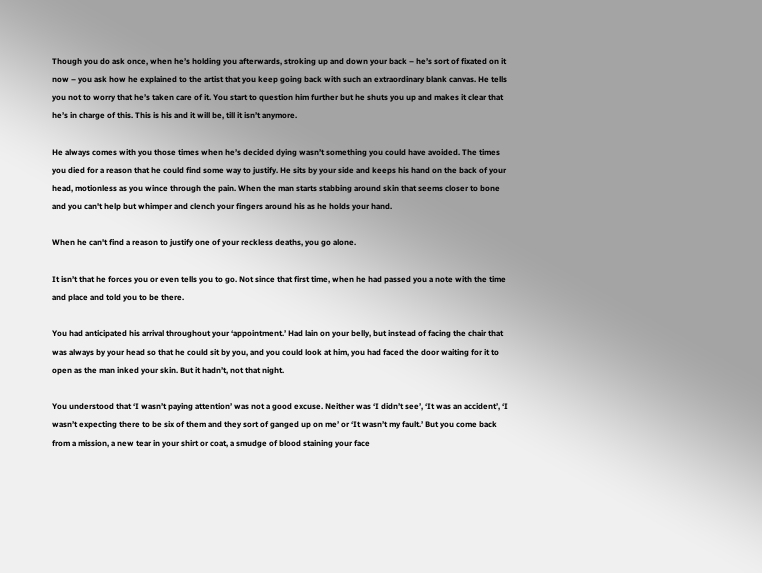Though you do ask once, when he’s holding you afterwards, stroking up and down your back – he’s sort of fixated on it now – you ask how he explained to the artist that you keep going back with such an extraordinary blank canvas. He tells you not to worry that he’s taken care of it. You start to question him further but he shuts you up and makes it clear that he’s in charge of this. This is his and it will be, till it isn’t anymore.

He always comes with you those times when he’s decided dying wasn’t something you could have avoided. The times you died for a reason that he could find some way to justify. He sits by your side and keeps his hand on the back of your head, motionless as you wince through the pain. When the man starts stabbing around skin that seems closer to bone and you can't help but whimper and clench your fingers around his as he holds your hand.

When he can't find a reason to justify one of your reckless deaths, you go alone.

It isn’t that he forces you or even tells you to go. Not since that first time, when he had passed you a note with the time and place and told you to be there.

You had anticipated his arrival throughout your ‘appointment.’ Had lain on your belly, but instead of facing the chair that was always by your head so that he could sit by you, and you could look at him, you had faced the door waiting for it to open as the man inked your skin. But it hadn’t, not that night.

You understood that ‘I wasn’t paying attention’ was not a good excuse. Neither was ‘I didn’t see’, ‘It was an accident’, ‘I wasn’t expecting there to be six of them and they sort of ganged up on me’ or ‘It wasn’t my fault.’ But you come back from a mission, a new tear in your shirt or coat, a smudge of blood staining your face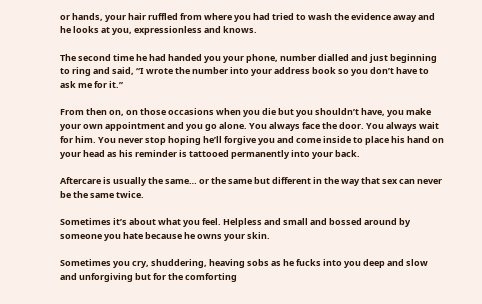or hands, your hair ruffled from where you had tried to wash the evidence away and he looks at you, expressionless and knows.

The second time he had handed you your phone, number dialled and just beginning to ring and said, “I wrote the number into your address book so you don’t have to ask me for it.”

From then on, on those occasions when you die but you shouldn’t have, you make your own appointment and you go alone. You always face the door. You always wait for him. You never stop hoping he’ll forgive you and come inside to place his hand on your head as his reminder is tattooed permanently into your back.

Aftercare is usually the same… or the same but different in the way that sex can never be the same twice.

Sometimes it’s about what you feel. Helpless and small and bossed around by someone you hate because he owns your skin.

Sometimes you cry, shuddering, heaving sobs as he fucks into you deep and slow and unforgiving but for the comforting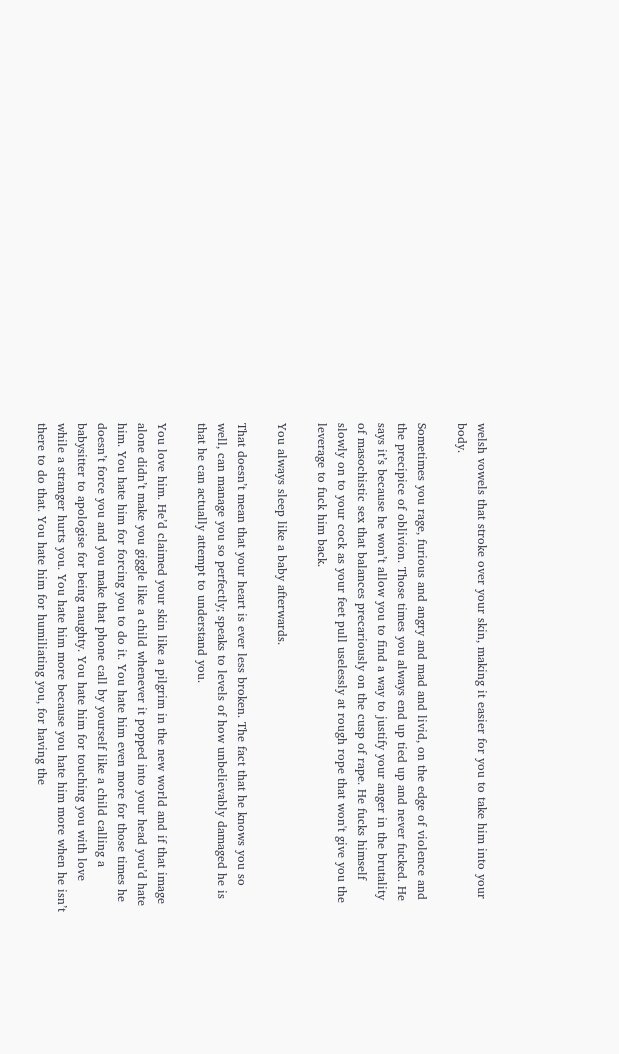welsh vowels that stroke over your skin, making it easier for you to take him into your body.

Sometimes you rage, furious and angry and mad and livid, on the edge of violence and the precipice of oblivion. Those times you always end up tied up and never fucked. He says it’s because he won’t allow you to find a way to justify your anger in the brutality of masochistic sex that balances precariously on the cusp of rape. He fucks himself slowly on to your cock as your feet pull uselessly at rough rope that won't give you the leverage to fuck him back.

You always sleep like a baby afterwards.

That doesn’t mean that your heart is ever less broken. The fact that he knows you so well, can manage you so perfectly; speaks to levels of how unbelievably damaged he is that he can actually attempt to understand you.

You love him. He’d claimed your skin like a pilgrim in the new world and if that image alone didn’t make you giggle like a child whenever it popped into your head you’d hate him. You hate him for forcing you to do it. You hate him even more for those times he doesn’t force you and you make that phone call by yourself like a child calling a babysitter to apologise for being naughty. You hate him for touching you with love while a stranger hurts you. You hate him more because you hate him more when he isn’t there to do that. You hate him for humiliating you, for having the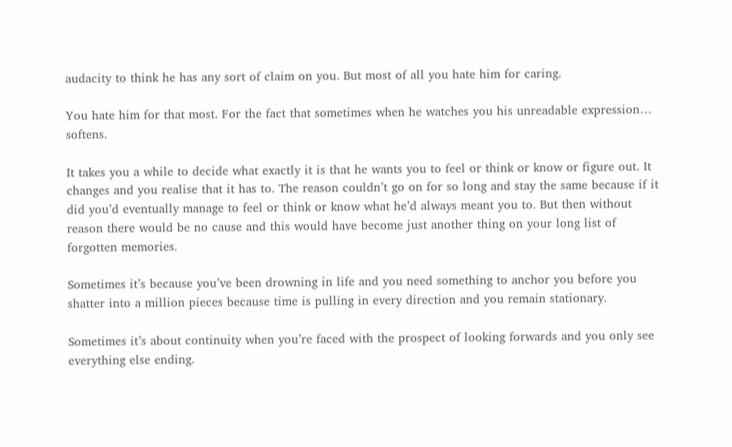audacity to think he has any sort of claim on you. But most of all you hate him for caring.

You hate him for that most. For the fact that sometimes when he watches you his unreadable expression… softens.

It takes you a while to decide what exactly it is that he wants you to feel or think or know or figure out. It changes and you realise that it has to. The reason couldn’t go on for so long and stay the same because if it did you’d eventually manage to feel or think or know what he’d always meant you to. But then without reason there would be no cause and this would have become just another thing on your long list of forgotten memories.

Sometimes it’s because you’ve been drowning in life and you need something to anchor you before you shatter into a million pieces because time is pulling in every direction and you remain stationary.

Sometimes it’s about continuity when you’re faced with the prospect of looking forwards and you only see everything else ending.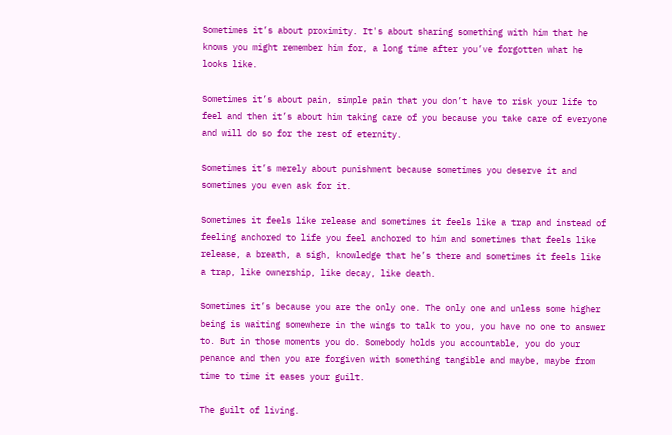Sometimes it’s about proximity. It's about sharing something with him that he knows you might remember him for, a long time after you’ve forgotten what he looks like.

Sometimes it’s about pain, simple pain that you don’t have to risk your life to feel and then it’s about him taking care of you because you take care of everyone and will do so for the rest of eternity.

Sometimes it’s merely about punishment because sometimes you deserve it and sometimes you even ask for it.

Sometimes it feels like release and sometimes it feels like a trap and instead of feeling anchored to life you feel anchored to him and sometimes that feels like release, a breath, a sigh, knowledge that he’s there and sometimes it feels like a trap, like ownership, like decay, like death.

Sometimes it’s because you are the only one. The only one and unless some higher being is waiting somewhere in the wings to talk to you, you have no one to answer to. But in those moments you do. Somebody holds you accountable, you do your penance and then you are forgiven with something tangible and maybe, maybe from time to time it eases your guilt.

The guilt of living.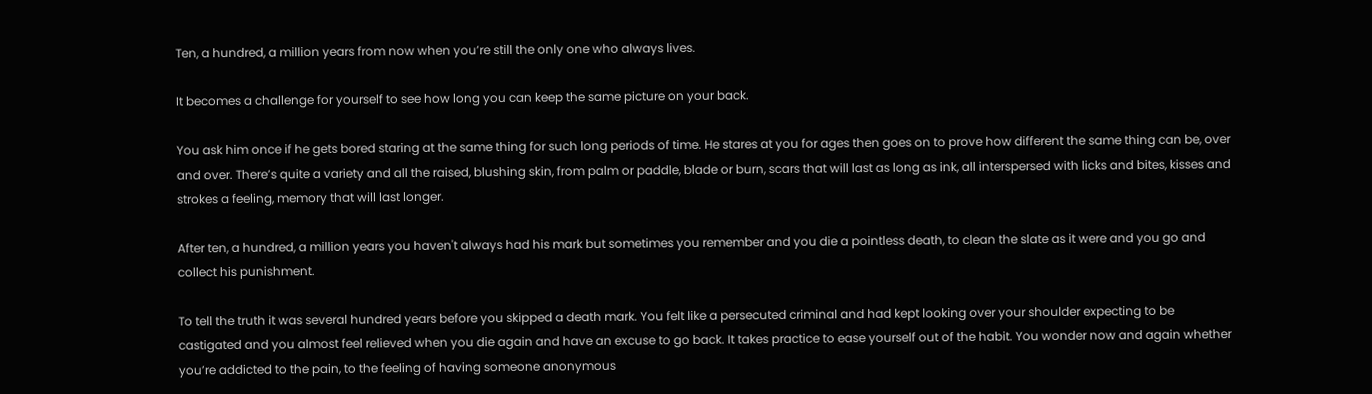Ten, a hundred, a million years from now when you’re still the only one who always lives.

It becomes a challenge for yourself to see how long you can keep the same picture on your back.

You ask him once if he gets bored staring at the same thing for such long periods of time. He stares at you for ages then goes on to prove how different the same thing can be, over and over. There’s quite a variety and all the raised, blushing skin, from palm or paddle, blade or burn, scars that will last as long as ink, all interspersed with licks and bites, kisses and strokes a feeling, memory that will last longer.

After ten, a hundred, a million years you haven't always had his mark but sometimes you remember and you die a pointless death, to clean the slate as it were and you go and collect his punishment.

To tell the truth it was several hundred years before you skipped a death mark. You felt like a persecuted criminal and had kept looking over your shoulder expecting to be castigated and you almost feel relieved when you die again and have an excuse to go back. It takes practice to ease yourself out of the habit. You wonder now and again whether you’re addicted to the pain, to the feeling of having someone anonymous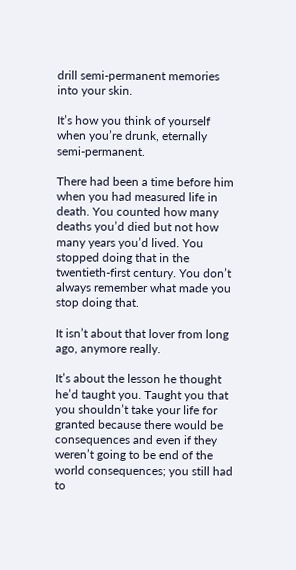drill semi-permanent memories into your skin.

It’s how you think of yourself when you’re drunk, eternally semi-permanent.

There had been a time before him when you had measured life in death. You counted how many deaths you’d died but not how many years you’d lived. You stopped doing that in the twentieth-first century. You don’t always remember what made you stop doing that.

It isn’t about that lover from long ago, anymore really.

It’s about the lesson he thought he’d taught you. Taught you that you shouldn’t take your life for granted because there would be consequences and even if they weren’t going to be end of the world consequences; you still had to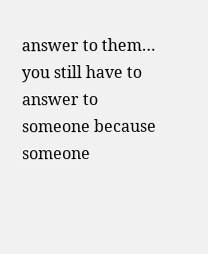answer to them… you still have to answer to someone because someone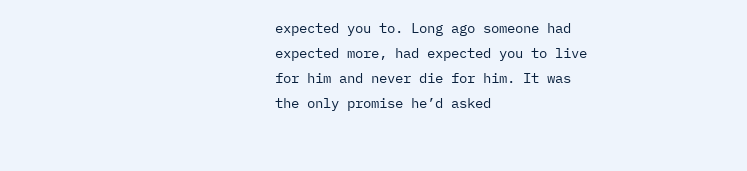expected you to. Long ago someone had expected more, had expected you to live for him and never die for him. It was the only promise he’d asked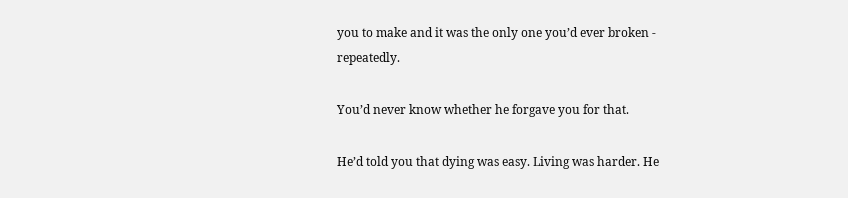you to make and it was the only one you’d ever broken - repeatedly.

You’d never know whether he forgave you for that.

He’d told you that dying was easy. Living was harder. He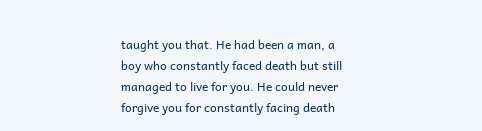taught you that. He had been a man, a boy who constantly faced death but still managed to live for you. He could never forgive you for constantly facing death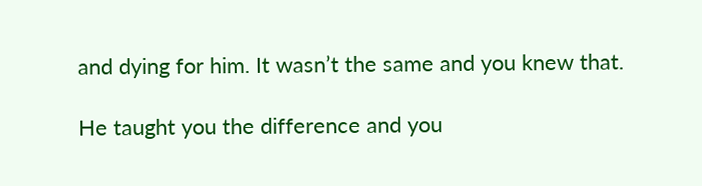and dying for him. It wasn’t the same and you knew that.

He taught you the difference and you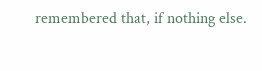remembered that, if nothing else.